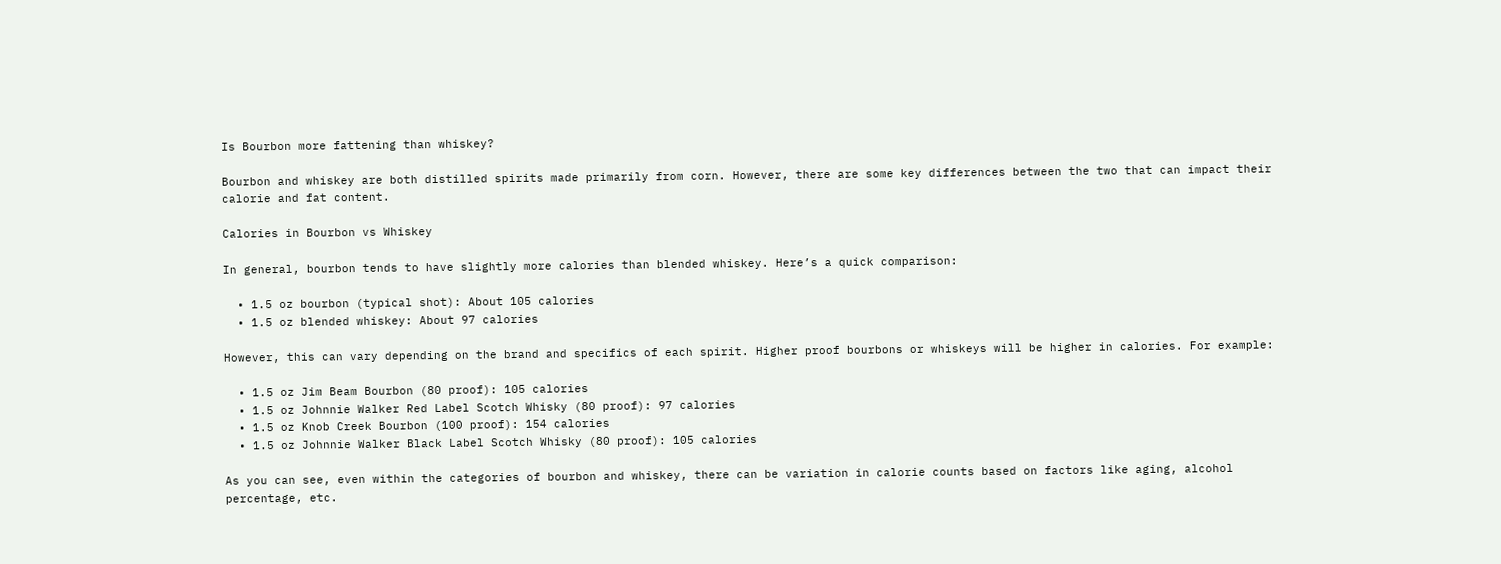Is Bourbon more fattening than whiskey?

Bourbon and whiskey are both distilled spirits made primarily from corn. However, there are some key differences between the two that can impact their calorie and fat content.

Calories in Bourbon vs Whiskey

In general, bourbon tends to have slightly more calories than blended whiskey. Here’s a quick comparison:

  • 1.5 oz bourbon (typical shot): About 105 calories
  • 1.5 oz blended whiskey: About 97 calories

However, this can vary depending on the brand and specifics of each spirit. Higher proof bourbons or whiskeys will be higher in calories. For example:

  • 1.5 oz Jim Beam Bourbon (80 proof): 105 calories
  • 1.5 oz Johnnie Walker Red Label Scotch Whisky (80 proof): 97 calories
  • 1.5 oz Knob Creek Bourbon (100 proof): 154 calories
  • 1.5 oz Johnnie Walker Black Label Scotch Whisky (80 proof): 105 calories

As you can see, even within the categories of bourbon and whiskey, there can be variation in calorie counts based on factors like aging, alcohol percentage, etc.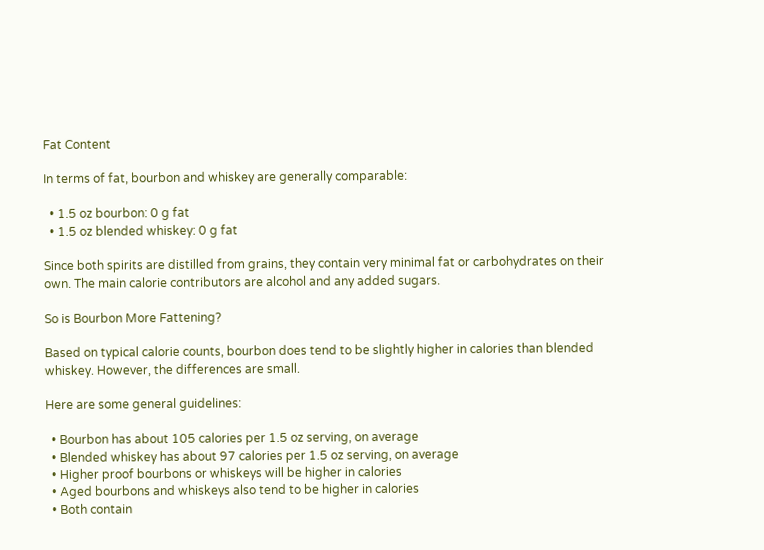Fat Content

In terms of fat, bourbon and whiskey are generally comparable:

  • 1.5 oz bourbon: 0 g fat
  • 1.5 oz blended whiskey: 0 g fat

Since both spirits are distilled from grains, they contain very minimal fat or carbohydrates on their own. The main calorie contributors are alcohol and any added sugars.

So is Bourbon More Fattening?

Based on typical calorie counts, bourbon does tend to be slightly higher in calories than blended whiskey. However, the differences are small.

Here are some general guidelines:

  • Bourbon has about 105 calories per 1.5 oz serving, on average
  • Blended whiskey has about 97 calories per 1.5 oz serving, on average
  • Higher proof bourbons or whiskeys will be higher in calories
  • Aged bourbons and whiskeys also tend to be higher in calories
  • Both contain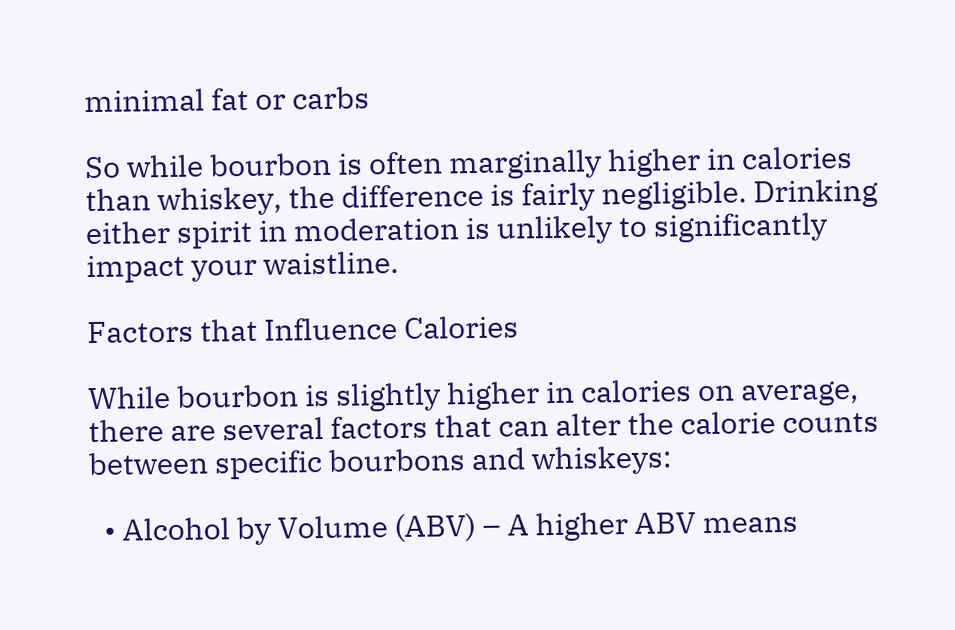minimal fat or carbs

So while bourbon is often marginally higher in calories than whiskey, the difference is fairly negligible. Drinking either spirit in moderation is unlikely to significantly impact your waistline.

Factors that Influence Calories

While bourbon is slightly higher in calories on average, there are several factors that can alter the calorie counts between specific bourbons and whiskeys:

  • Alcohol by Volume (ABV) – A higher ABV means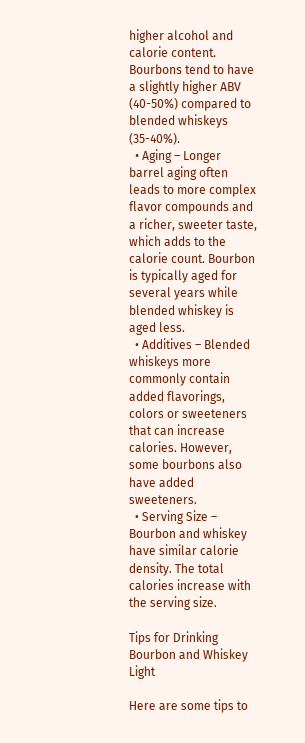higher alcohol and calorie content. Bourbons tend to have a slightly higher ABV (40-50%) compared to blended whiskeys (35-40%).
  • Aging – Longer barrel aging often leads to more complex flavor compounds and a richer, sweeter taste, which adds to the calorie count. Bourbon is typically aged for several years while blended whiskey is aged less.
  • Additives – Blended whiskeys more commonly contain added flavorings, colors or sweeteners that can increase calories. However, some bourbons also have added sweeteners.
  • Serving Size – Bourbon and whiskey have similar calorie density. The total calories increase with the serving size.

Tips for Drinking Bourbon and Whiskey Light

Here are some tips to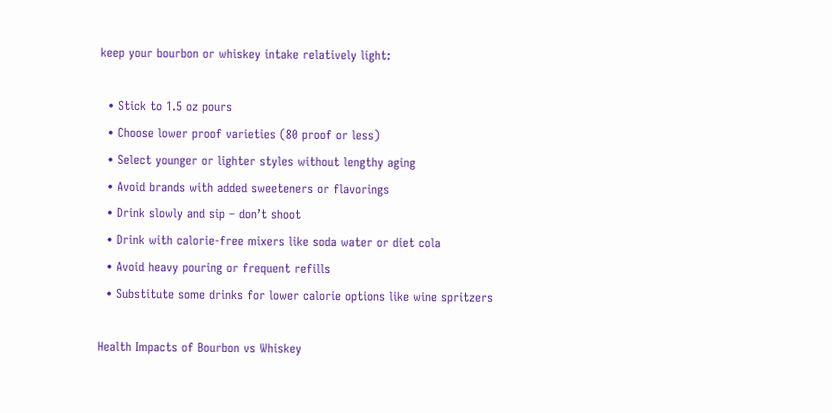keep your bourbon or whiskey intake relatively light:

  • Stick to 1.5 oz pours
  • Choose lower proof varieties (80 proof or less)
  • Select younger or lighter styles without lengthy aging
  • Avoid brands with added sweeteners or flavorings
  • Drink slowly and sip – don’t shoot
  • Drink with calorie-free mixers like soda water or diet cola
  • Avoid heavy pouring or frequent refills
  • Substitute some drinks for lower calorie options like wine spritzers

Health Impacts of Bourbon vs Whiskey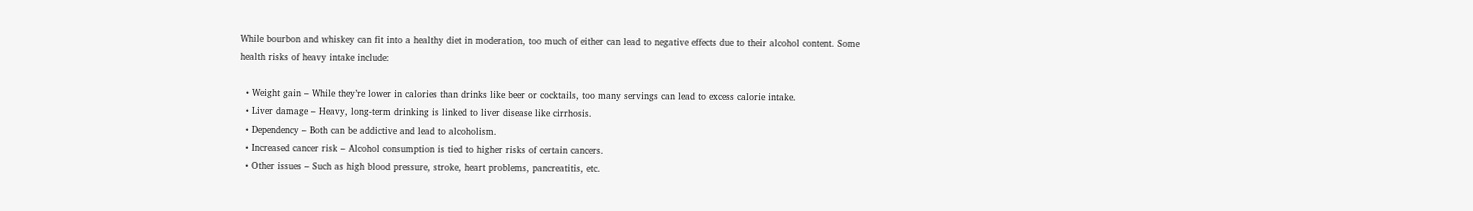While bourbon and whiskey can fit into a healthy diet in moderation, too much of either can lead to negative effects due to their alcohol content. Some health risks of heavy intake include:

  • Weight gain – While they’re lower in calories than drinks like beer or cocktails, too many servings can lead to excess calorie intake.
  • Liver damage – Heavy, long-term drinking is linked to liver disease like cirrhosis.
  • Dependency – Both can be addictive and lead to alcoholism.
  • Increased cancer risk – Alcohol consumption is tied to higher risks of certain cancers.
  • Other issues – Such as high blood pressure, stroke, heart problems, pancreatitis, etc.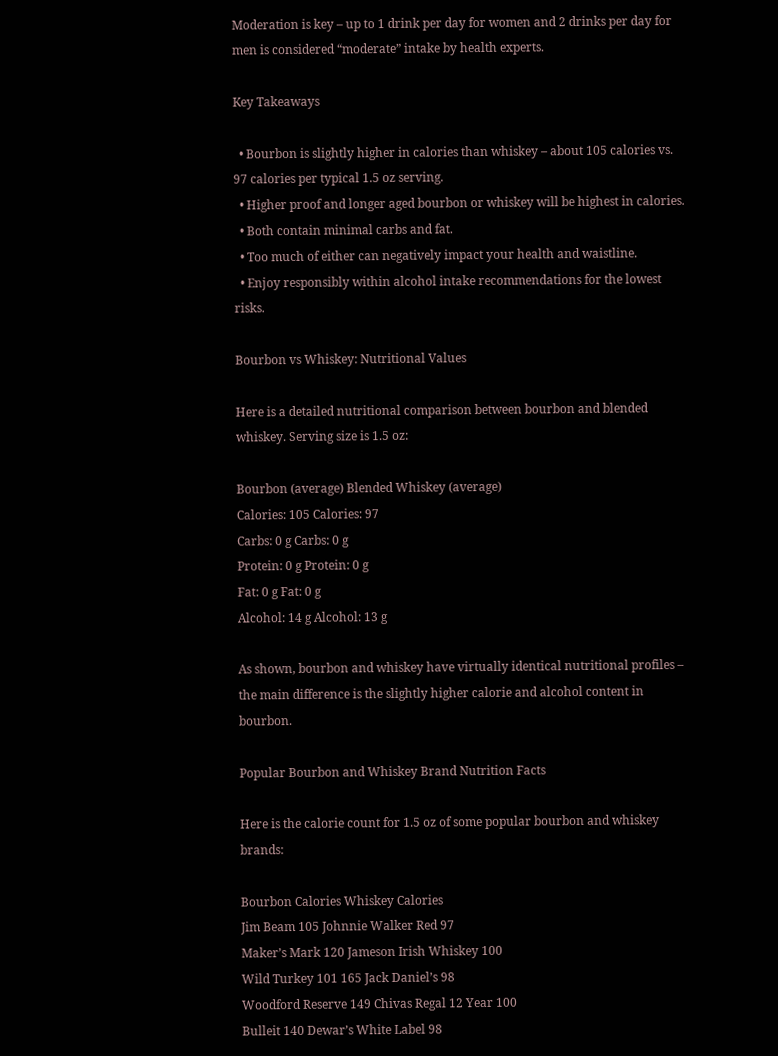Moderation is key – up to 1 drink per day for women and 2 drinks per day for men is considered “moderate” intake by health experts.

Key Takeaways

  • Bourbon is slightly higher in calories than whiskey – about 105 calories vs. 97 calories per typical 1.5 oz serving.
  • Higher proof and longer aged bourbon or whiskey will be highest in calories.
  • Both contain minimal carbs and fat.
  • Too much of either can negatively impact your health and waistline.
  • Enjoy responsibly within alcohol intake recommendations for the lowest risks.

Bourbon vs Whiskey: Nutritional Values

Here is a detailed nutritional comparison between bourbon and blended whiskey. Serving size is 1.5 oz:

Bourbon (average) Blended Whiskey (average)
Calories: 105 Calories: 97
Carbs: 0 g Carbs: 0 g
Protein: 0 g Protein: 0 g
Fat: 0 g Fat: 0 g
Alcohol: 14 g Alcohol: 13 g

As shown, bourbon and whiskey have virtually identical nutritional profiles – the main difference is the slightly higher calorie and alcohol content in bourbon.

Popular Bourbon and Whiskey Brand Nutrition Facts

Here is the calorie count for 1.5 oz of some popular bourbon and whiskey brands:

Bourbon Calories Whiskey Calories
Jim Beam 105 Johnnie Walker Red 97
Maker’s Mark 120 Jameson Irish Whiskey 100
Wild Turkey 101 165 Jack Daniel’s 98
Woodford Reserve 149 Chivas Regal 12 Year 100
Bulleit 140 Dewar’s White Label 98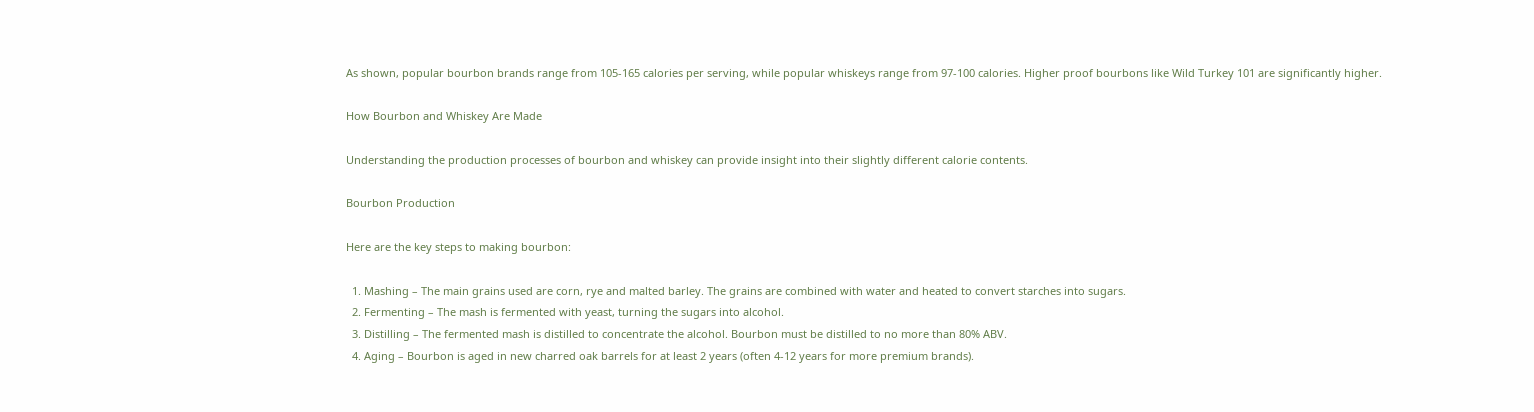As shown, popular bourbon brands range from 105-165 calories per serving, while popular whiskeys range from 97-100 calories. Higher proof bourbons like Wild Turkey 101 are significantly higher.

How Bourbon and Whiskey Are Made

Understanding the production processes of bourbon and whiskey can provide insight into their slightly different calorie contents.

Bourbon Production

Here are the key steps to making bourbon:

  1. Mashing – The main grains used are corn, rye and malted barley. The grains are combined with water and heated to convert starches into sugars.
  2. Fermenting – The mash is fermented with yeast, turning the sugars into alcohol.
  3. Distilling – The fermented mash is distilled to concentrate the alcohol. Bourbon must be distilled to no more than 80% ABV.
  4. Aging – Bourbon is aged in new charred oak barrels for at least 2 years (often 4-12 years for more premium brands).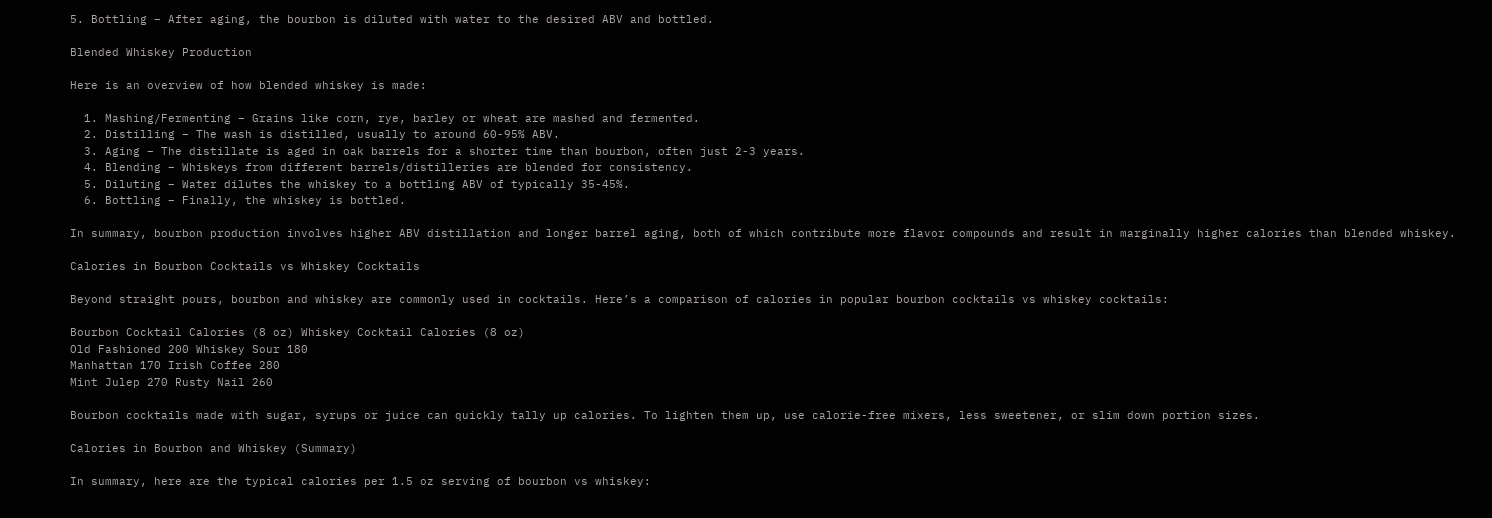5. Bottling – After aging, the bourbon is diluted with water to the desired ABV and bottled.

Blended Whiskey Production

Here is an overview of how blended whiskey is made:

  1. Mashing/Fermenting – Grains like corn, rye, barley or wheat are mashed and fermented.
  2. Distilling – The wash is distilled, usually to around 60-95% ABV.
  3. Aging – The distillate is aged in oak barrels for a shorter time than bourbon, often just 2-3 years.
  4. Blending – Whiskeys from different barrels/distilleries are blended for consistency.
  5. Diluting – Water dilutes the whiskey to a bottling ABV of typically 35-45%.
  6. Bottling – Finally, the whiskey is bottled.

In summary, bourbon production involves higher ABV distillation and longer barrel aging, both of which contribute more flavor compounds and result in marginally higher calories than blended whiskey.

Calories in Bourbon Cocktails vs Whiskey Cocktails

Beyond straight pours, bourbon and whiskey are commonly used in cocktails. Here’s a comparison of calories in popular bourbon cocktails vs whiskey cocktails:

Bourbon Cocktail Calories (8 oz) Whiskey Cocktail Calories (8 oz)
Old Fashioned 200 Whiskey Sour 180
Manhattan 170 Irish Coffee 280
Mint Julep 270 Rusty Nail 260

Bourbon cocktails made with sugar, syrups or juice can quickly tally up calories. To lighten them up, use calorie-free mixers, less sweetener, or slim down portion sizes.

Calories in Bourbon and Whiskey (Summary)

In summary, here are the typical calories per 1.5 oz serving of bourbon vs whiskey: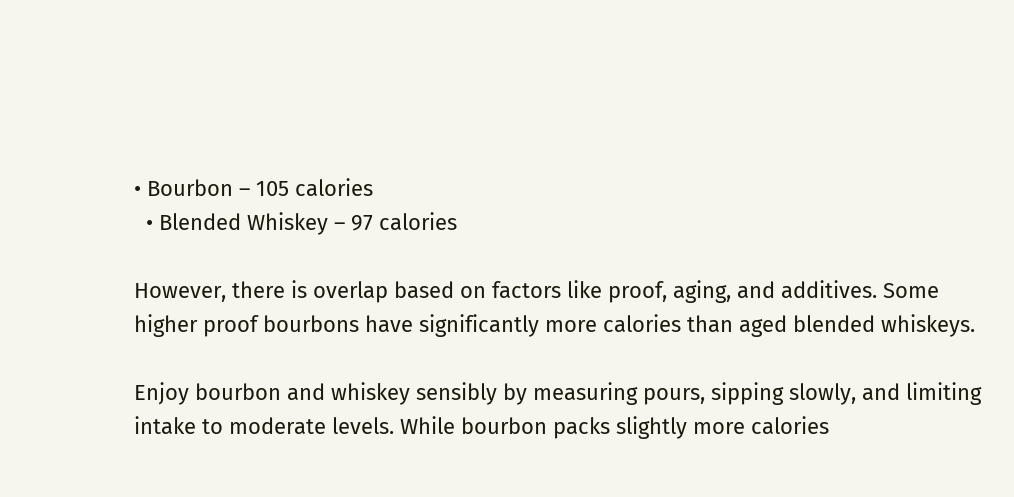• Bourbon – 105 calories
  • Blended Whiskey – 97 calories

However, there is overlap based on factors like proof, aging, and additives. Some higher proof bourbons have significantly more calories than aged blended whiskeys.

Enjoy bourbon and whiskey sensibly by measuring pours, sipping slowly, and limiting intake to moderate levels. While bourbon packs slightly more calories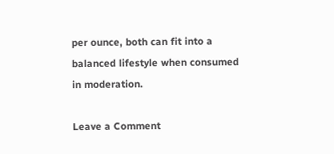per ounce, both can fit into a balanced lifestyle when consumed in moderation.

Leave a Comment